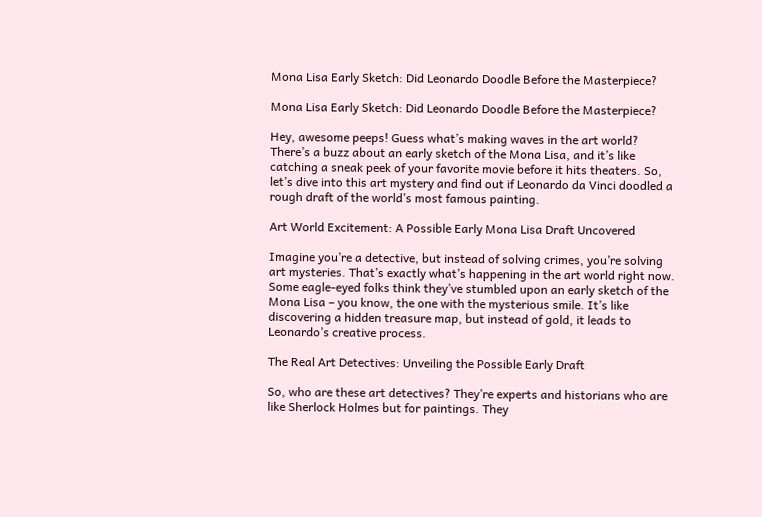Mona Lisa Early Sketch: Did Leonardo Doodle Before the Masterpiece?

Mona Lisa Early Sketch: Did Leonardo Doodle Before the Masterpiece?

Hey, awesome peeps! Guess what’s making waves in the art world? There’s a buzz about an early sketch of the Mona Lisa, and it’s like catching a sneak peek of your favorite movie before it hits theaters. So, let’s dive into this art mystery and find out if Leonardo da Vinci doodled a rough draft of the world’s most famous painting.

Art World Excitement: A Possible Early Mona Lisa Draft Uncovered

Imagine you’re a detective, but instead of solving crimes, you’re solving art mysteries. That’s exactly what’s happening in the art world right now. Some eagle-eyed folks think they’ve stumbled upon an early sketch of the Mona Lisa – you know, the one with the mysterious smile. It’s like discovering a hidden treasure map, but instead of gold, it leads to Leonardo’s creative process.

The Real Art Detectives: Unveiling the Possible Early Draft

So, who are these art detectives? They’re experts and historians who are like Sherlock Holmes but for paintings. They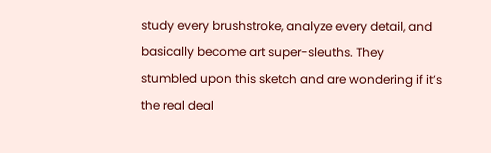study every brushstroke, analyze every detail, and basically become art super-sleuths. They stumbled upon this sketch and are wondering if it’s the real deal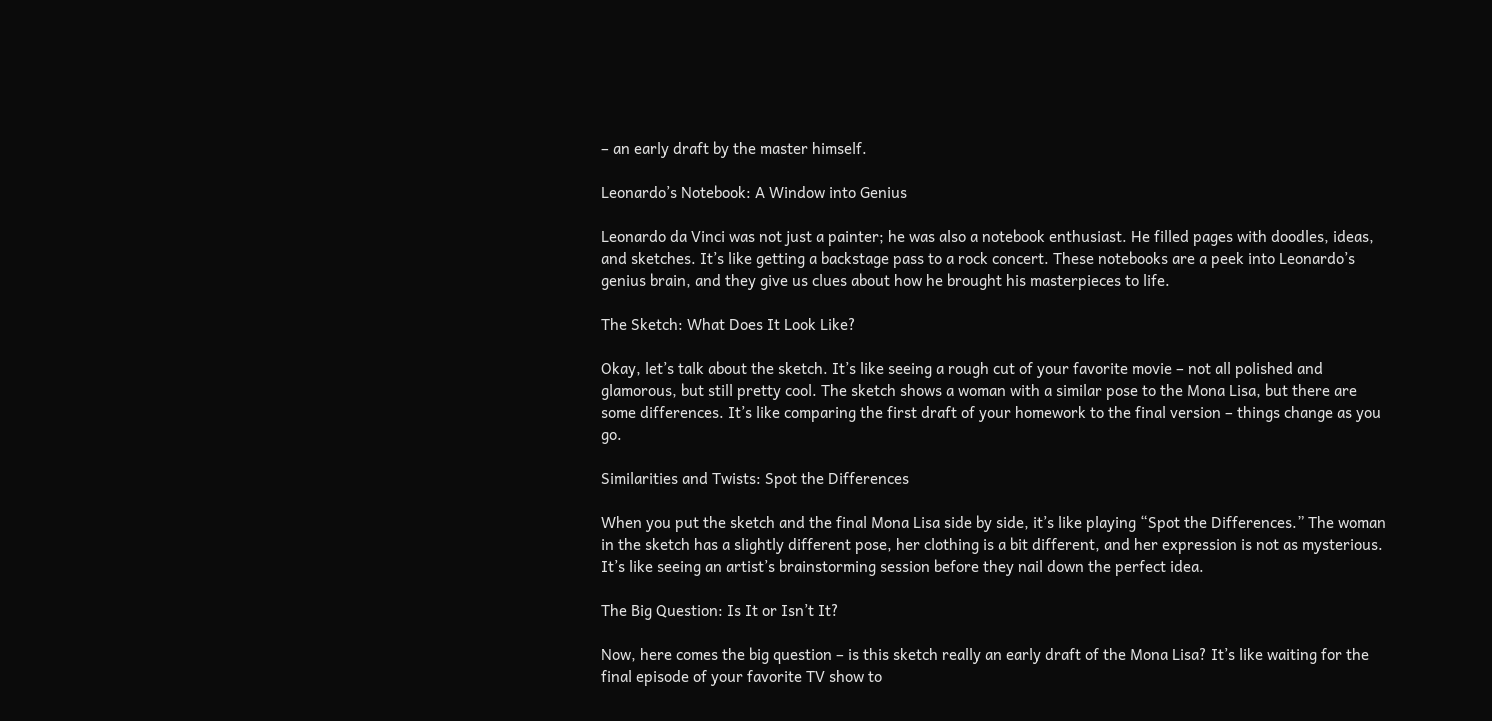– an early draft by the master himself.

Leonardo’s Notebook: A Window into Genius

Leonardo da Vinci was not just a painter; he was also a notebook enthusiast. He filled pages with doodles, ideas, and sketches. It’s like getting a backstage pass to a rock concert. These notebooks are a peek into Leonardo’s genius brain, and they give us clues about how he brought his masterpieces to life.

The Sketch: What Does It Look Like?

Okay, let’s talk about the sketch. It’s like seeing a rough cut of your favorite movie – not all polished and glamorous, but still pretty cool. The sketch shows a woman with a similar pose to the Mona Lisa, but there are some differences. It’s like comparing the first draft of your homework to the final version – things change as you go.

Similarities and Twists: Spot the Differences

When you put the sketch and the final Mona Lisa side by side, it’s like playing “Spot the Differences.” The woman in the sketch has a slightly different pose, her clothing is a bit different, and her expression is not as mysterious. It’s like seeing an artist’s brainstorming session before they nail down the perfect idea.

The Big Question: Is It or Isn’t It?

Now, here comes the big question – is this sketch really an early draft of the Mona Lisa? It’s like waiting for the final episode of your favorite TV show to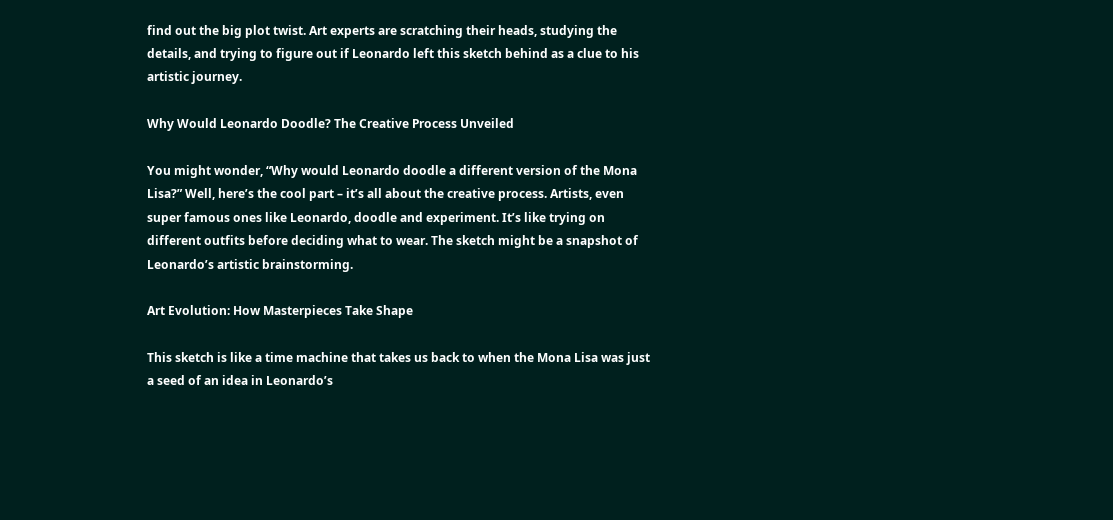find out the big plot twist. Art experts are scratching their heads, studying the details, and trying to figure out if Leonardo left this sketch behind as a clue to his artistic journey.

Why Would Leonardo Doodle? The Creative Process Unveiled

You might wonder, “Why would Leonardo doodle a different version of the Mona Lisa?” Well, here’s the cool part – it’s all about the creative process. Artists, even super famous ones like Leonardo, doodle and experiment. It’s like trying on different outfits before deciding what to wear. The sketch might be a snapshot of Leonardo’s artistic brainstorming.

Art Evolution: How Masterpieces Take Shape

This sketch is like a time machine that takes us back to when the Mona Lisa was just a seed of an idea in Leonardo’s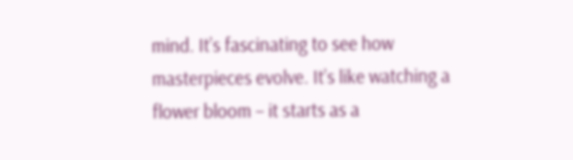mind. It’s fascinating to see how masterpieces evolve. It’s like watching a flower bloom – it starts as a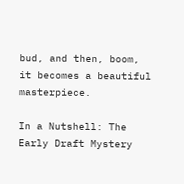bud, and then, boom, it becomes a beautiful masterpiece.

In a Nutshell: The Early Draft Mystery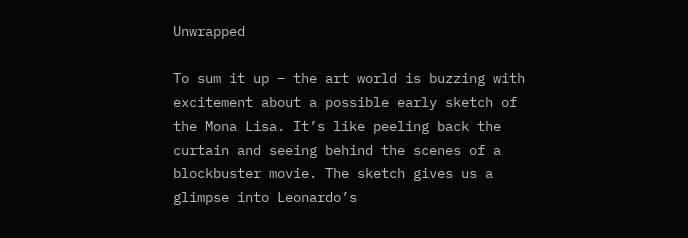Unwrapped

To sum it up – the art world is buzzing with excitement about a possible early sketch of the Mona Lisa. It’s like peeling back the curtain and seeing behind the scenes of a blockbuster movie. The sketch gives us a glimpse into Leonardo’s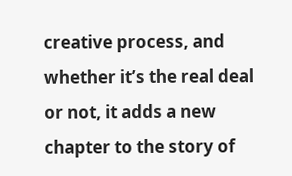creative process, and whether it’s the real deal or not, it adds a new chapter to the story of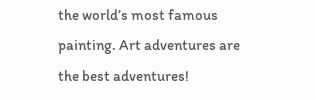the world’s most famous painting. Art adventures are the best adventures!